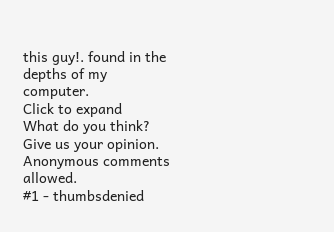this guy!. found in the depths of my computer.
Click to expand
What do you think? Give us your opinion. Anonymous comments allowed.
#1 - thumbsdenied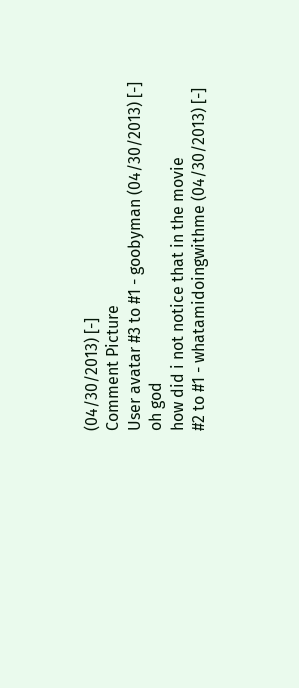(04/30/2013) [-]
Comment Picture
User avatar #3 to #1 - goobyman (04/30/2013) [-]
oh god
how did i not notice that in the movie
#2 to #1 - whatamidoingwithme (04/30/2013) [-]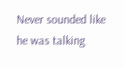Never sounded like he was talking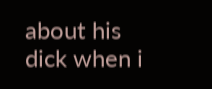about his dick when i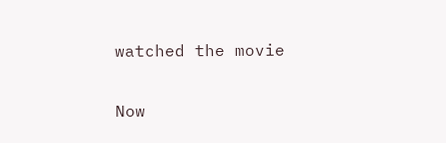watched the movie

Now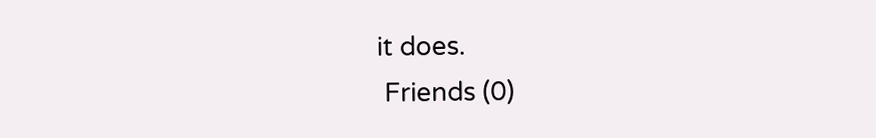it does.
 Friends (0)